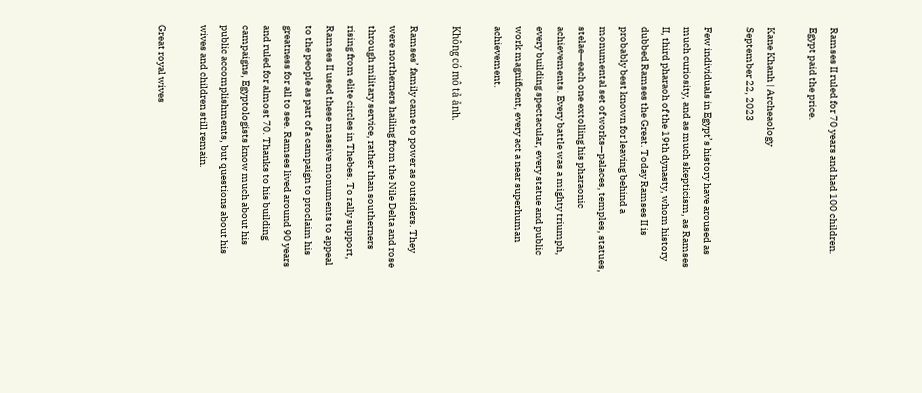Ramses II ruled for 70 years and had 100 children. Egypt paid the price.

Kane Khanh | Archeaology
September 22, 2023

Few individuals in Egypt’s history have aroused as much curiosity, and as much skepticism, as Ramses II, third pharaoh of the 19th dynasty, whom history dubbed Ramses the Great. Today Ramses II is probably best known for leaving behind a monumental set of works—palaces, temples, statues, stelae—each one extolling his pharaonic achievements. Every battle was a mighty triumph, every building spectacular, every statue and public work magnificent, every act a near superhuman achievement.

Không có mô tả ảnh.

Ramses’ family came to power as outsiders. They were northerners hailing from the Nile Delta and rose through military service, rather than southerners rising from elite circles in Thebes. To rally support, Ramses II used these massive monuments to appeal to the people as part of a campaign to proclaim his greatness for all to see. Ramses lived around 90 years and ruled for almost 70. Thanks to his building campaigns, Egyptologists know much about his public accomplishments, but questions about his wives and children still remain.

Great royal wives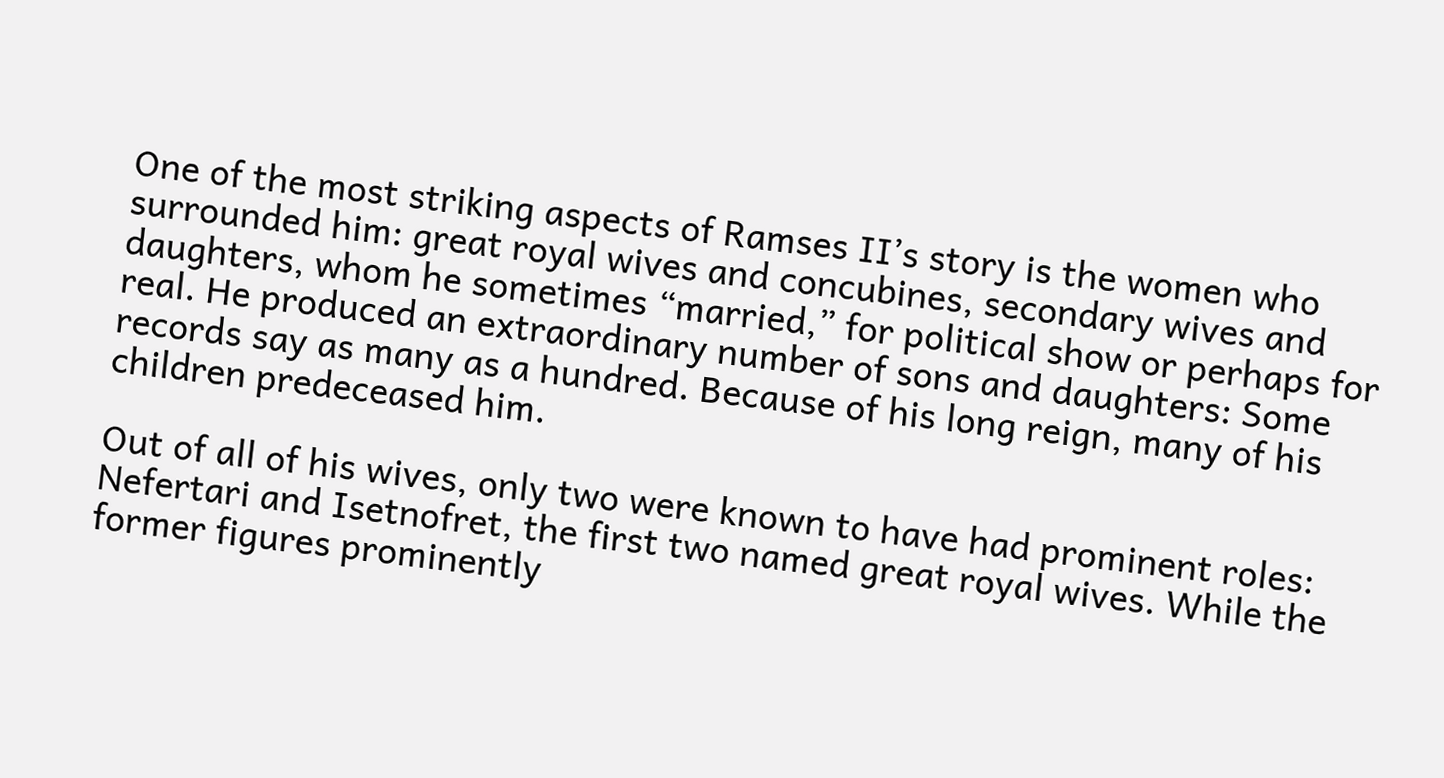One of the most striking aspects of Ramses II’s story is the women who surrounded him: great royal wives and concubines, secondary wives and daughters, whom he sometimes “married,” for political show or perhaps for real. He produced an extraordinary number of sons and daughters: Some records say as many as a hundred. Because of his long reign, many of his children predeceased him.

Out of all of his wives, only two were known to have had prominent roles: Nefertari and Isetnofret, the first two named great royal wives. While the former figures prominently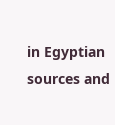in Egyptian sources and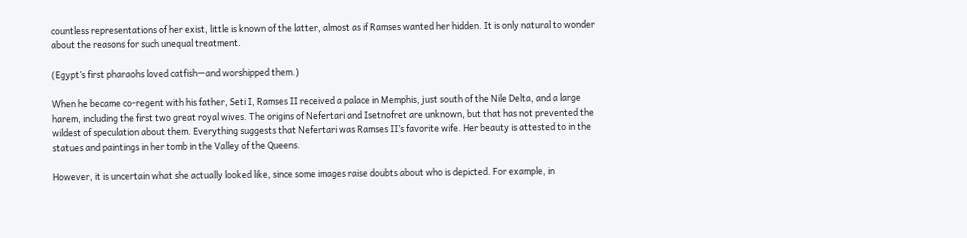countless representations of her exist, little is known of the latter, almost as if Ramses wanted her hidden. It is only natural to wonder about the reasons for such unequal treatment.

(Egypt’s first pharaohs loved catfish—and worshipped them.)

When he became co-regent with his father, Seti I, Ramses II received a palace in Memphis, just south of the Nile Delta, and a large harem, including the first two great royal wives. The origins of Nefertari and Isetnofret are unknown, but that has not prevented the wildest of speculation about them. Everything suggests that Nefertari was Ramses II’s favorite wife. Her beauty is attested to in the statues and paintings in her tomb in the Valley of the Queens.

However, it is uncertain what she actually looked like, since some images raise doubts about who is depicted. For example, in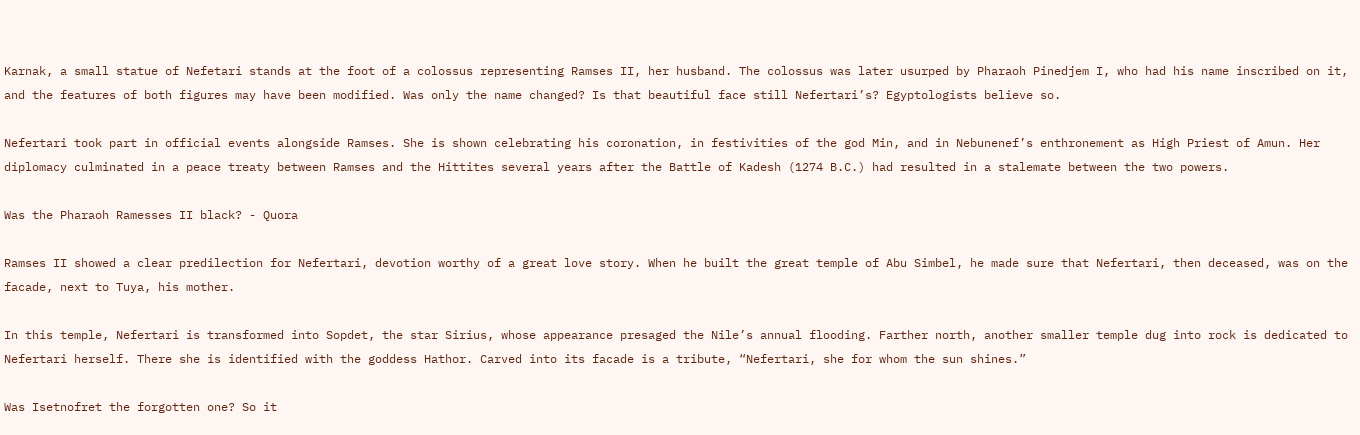Karnak, a small statue of Nefetari stands at the foot of a colossus representing Ramses II, her husband. The colossus was later usurped by Pharaoh Pinedjem I, who had his name inscribed on it, and the features of both figures may have been modified. Was only the name changed? Is that beautiful face still Nefertari’s? Egyptologists believe so.

Nefertari took part in official events alongside Ramses. She is shown celebrating his coronation, in festivities of the god Min, and in Nebunenef’s enthronement as High Priest of Amun. Her diplomacy culminated in a peace treaty between Ramses and the Hittites several years after the Battle of Kadesh (1274 B.C.) had resulted in a stalemate between the two powers.

Was the Pharaoh Ramesses II black? - Quora

Ramses II showed a clear predilection for Nefertari, devotion worthy of a great love story. When he built the great temple of Abu Simbel, he made sure that Nefertari, then deceased, was on the facade, next to Tuya, his mother.

In this temple, Nefertari is transformed into Sopdet, the star Sirius, whose appearance presaged the Nile’s annual flooding. Farther north, another smaller temple dug into rock is dedicated to Nefertari herself. There she is identified with the goddess Hathor. Carved into its facade is a tribute, “Nefertari, she for whom the sun shines.”

Was Isetnofret the forgotten one? So it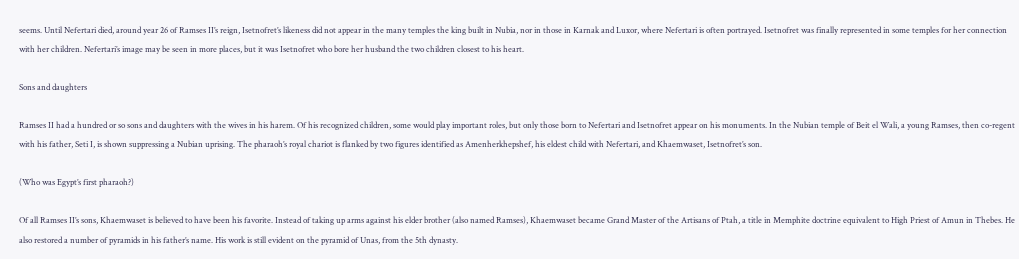seems. Until Nefertari died, around year 26 of Ramses II’s reign, Isetnofret’s likeness did not appear in the many temples the king built in Nubia, nor in those in Karnak and Luxor, where Nefertari is often portrayed. Isetnofret was finally represented in some temples for her connection with her children. Nefertari’s image may be seen in more places, but it was Isetnofret who bore her husband the two children closest to his heart.

Sons and daughters

Ramses II had a hundred or so sons and daughters with the wives in his harem. Of his recognized children, some would play important roles, but only those born to Nefertari and Isetnofret appear on his monuments. In the Nubian temple of Beit el Wali, a young Ramses, then co-regent with his father, Seti I, is shown suppressing a Nubian uprising. The pharaoh’s royal chariot is flanked by two figures identified as Amenherkhepshef, his eldest child with Nefertari, and Khaemwaset, Isetnofret’s son.

(Who was Egypt’s first pharaoh?)

Of all Ramses II’s sons, Khaemwaset is believed to have been his favorite. Instead of taking up arms against his elder brother (also named Ramses), Khaemwaset became Grand Master of the Artisans of Ptah, a title in Memphite doctrine equivalent to High Priest of Amun in Thebes. He also restored a number of pyramids in his father’s name. His work is still evident on the pyramid of Unas, from the 5th dynasty.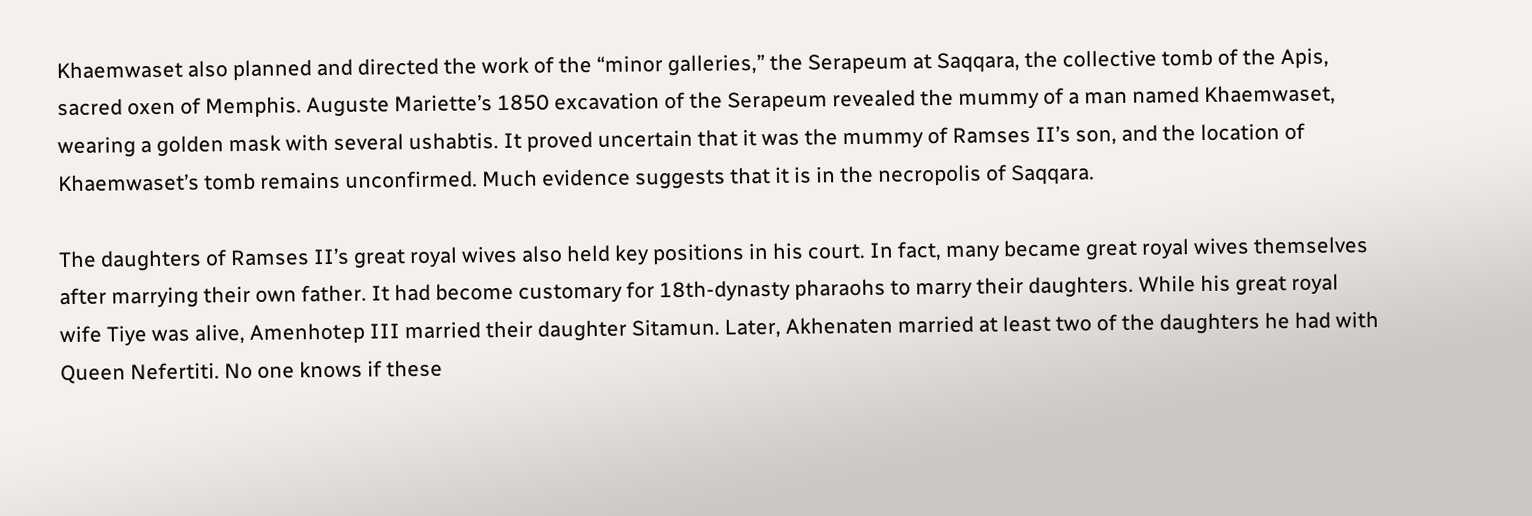Khaemwaset also planned and directed the work of the “minor galleries,” the Serapeum at Saqqara, the collective tomb of the Apis, sacred oxen of Memphis. Auguste Mariette’s 1850 excavation of the Serapeum revealed the mummy of a man named Khaemwaset, wearing a golden mask with several ushabtis. It proved uncertain that it was the mummy of Ramses II’s son, and the location of Khaemwaset’s tomb remains unconfirmed. Much evidence suggests that it is in the necropolis of Saqqara.

The daughters of Ramses II’s great royal wives also held key positions in his court. In fact, many became great royal wives themselves after marrying their own father. It had become customary for 18th-dynasty pharaohs to marry their daughters. While his great royal wife Tiye was alive, Amenhotep III married their daughter Sitamun. Later, Akhenaten married at least two of the daughters he had with Queen Nefertiti. No one knows if these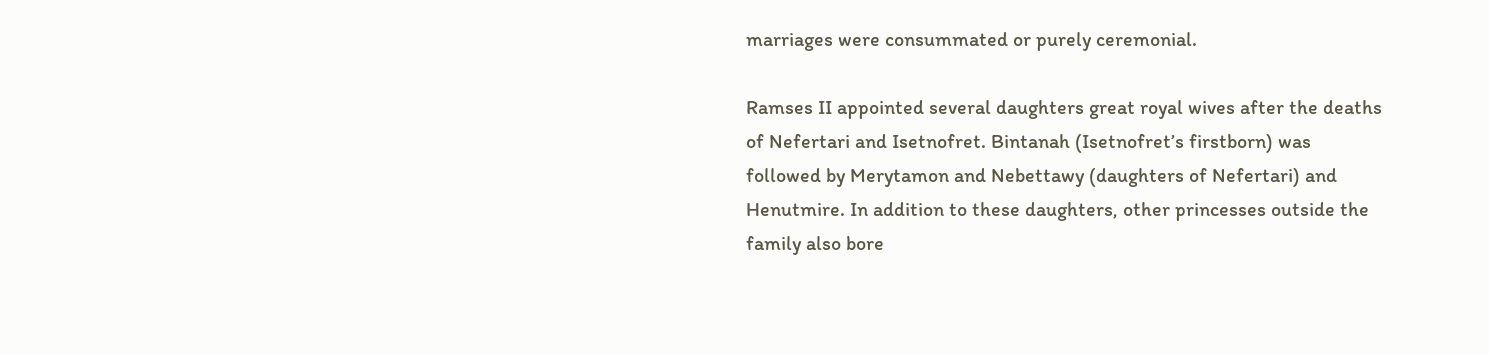marriages were consummated or purely ceremonial.

Ramses II appointed several daughters great royal wives after the deaths of Nefertari and Isetnofret. Bintanah (Isetnofret’s firstborn) was followed by Merytamon and Nebettawy (daughters of Nefertari) and Henutmire. In addition to these daughters, other princesses outside the family also bore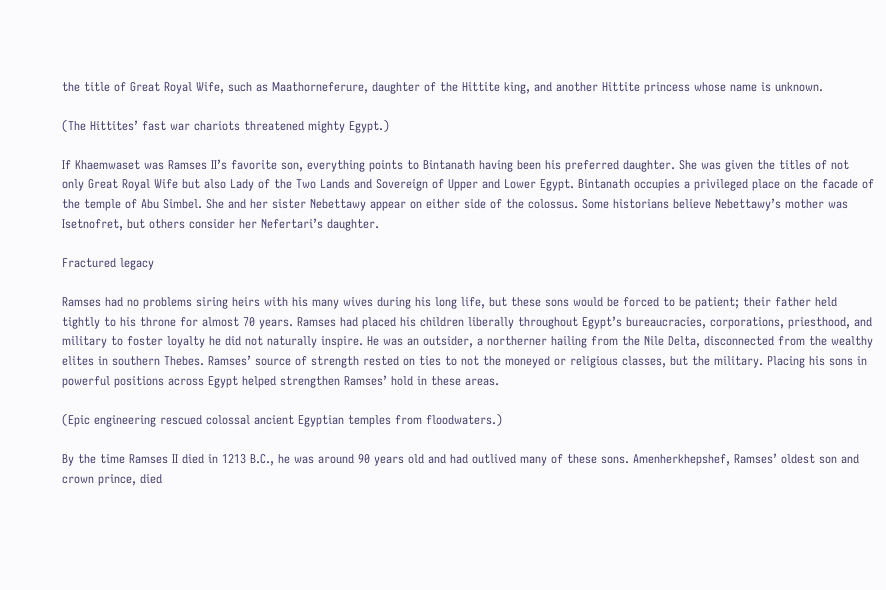the title of Great Royal Wife, such as Maathorneferure, daughter of the Hittite king, and another Hittite princess whose name is unknown.

(The Hittites’ fast war chariots threatened mighty Egypt.)

If Khaemwaset was Ramses II’s favorite son, everything points to Bintanath having been his preferred daughter. She was given the titles of not only Great Royal Wife but also Lady of the Two Lands and Sovereign of Upper and Lower Egypt. Bintanath occupies a privileged place on the facade of the temple of Abu Simbel. She and her sister Nebettawy appear on either side of the colossus. Some historians believe Nebettawy’s mother was Isetnofret, but others consider her Nefertari’s daughter.

Fractured legacy

Ramses had no problems siring heirs with his many wives during his long life, but these sons would be forced to be patient; their father held tightly to his throne for almost 70 years. Ramses had placed his children liberally throughout Egypt’s bureaucracies, corporations, priesthood, and military to foster loyalty he did not naturally inspire. He was an outsider, a northerner hailing from the Nile Delta, disconnected from the wealthy elites in southern Thebes. Ramses’ source of strength rested on ties to not the moneyed or religious classes, but the military. Placing his sons in powerful positions across Egypt helped strengthen Ramses’ hold in these areas.

(Epic engineering rescued colossal ancient Egyptian temples from floodwaters.)

By the time Ramses II died in 1213 B.C., he was around 90 years old and had outlived many of these sons. Amenherkhepshef, Ramses’ oldest son and crown prince, died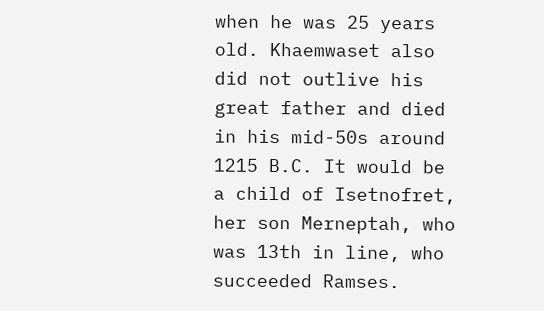when he was 25 years old. Khaemwaset also did not outlive his great father and died in his mid-50s around 1215 B.C. It would be a child of Isetnofret, her son Merneptah, who was 13th in line, who succeeded Ramses.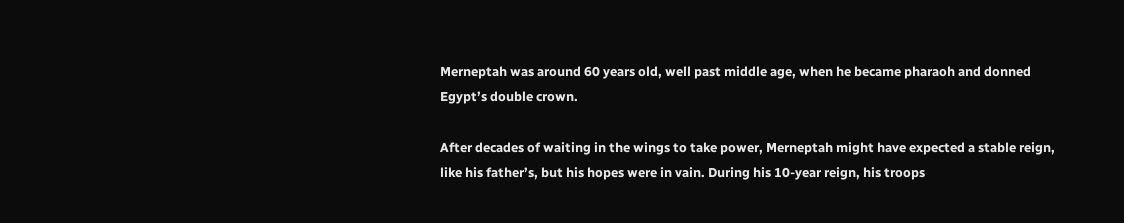Merneptah was around 60 years old, well past middle age, when he became pharaoh and donned Egypt’s double crown.

After decades of waiting in the wings to take power, Merneptah might have expected a stable reign, like his father’s, but his hopes were in vain. During his 10-year reign, his troops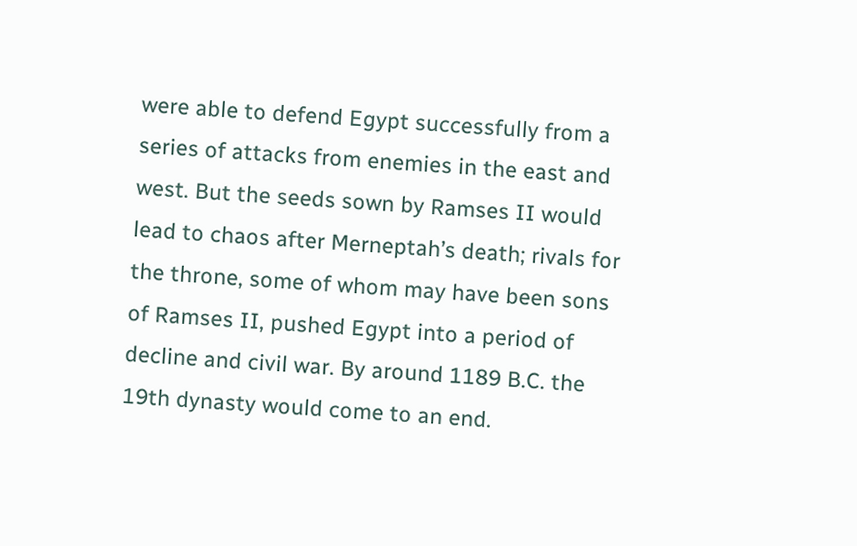were able to defend Egypt successfully from a series of attacks from enemies in the east and west. But the seeds sown by Ramses II would lead to chaos after Merneptah’s death; rivals for the throne, some of whom may have been sons of Ramses II, pushed Egypt into a period of decline and civil war. By around 1189 B.C. the 19th dynasty would come to an end.